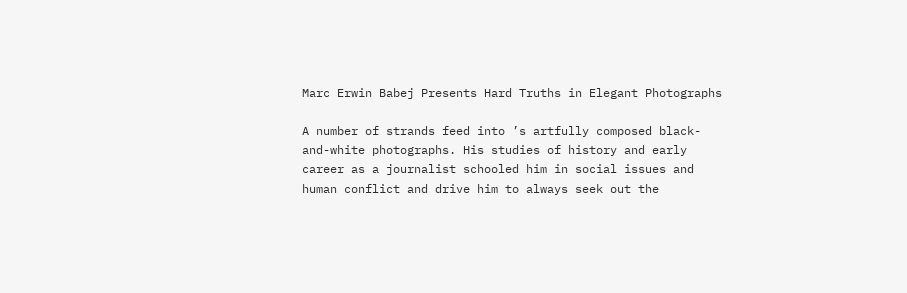Marc Erwin Babej Presents Hard Truths in Elegant Photographs

A number of strands feed into ’s artfully composed black-and-white photographs. His studies of history and early career as a journalist schooled him in social issues and human conflict and drive him to always seek out the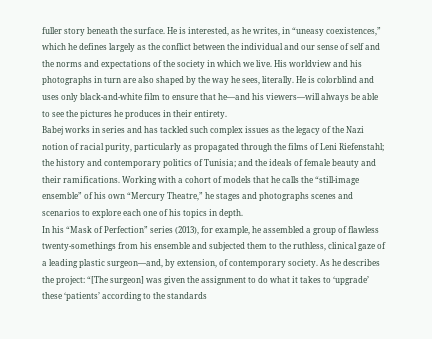fuller story beneath the surface. He is interested, as he writes, in “uneasy coexistences,” which he defines largely as the conflict between the individual and our sense of self and the norms and expectations of the society in which we live. His worldview and his photographs in turn are also shaped by the way he sees, literally. He is colorblind and uses only black-and-white film to ensure that he—and his viewers—will always be able to see the pictures he produces in their entirety.
Babej works in series and has tackled such complex issues as the legacy of the Nazi notion of racial purity, particularly as propagated through the films of Leni Riefenstahl; the history and contemporary politics of Tunisia; and the ideals of female beauty and their ramifications. Working with a cohort of models that he calls the “still-image ensemble” of his own “Mercury Theatre,” he stages and photographs scenes and scenarios to explore each one of his topics in depth.
In his “Mask of Perfection” series (2013), for example, he assembled a group of flawless twenty-somethings from his ensemble and subjected them to the ruthless, clinical gaze of a leading plastic surgeon—and, by extension, of contemporary society. As he describes the project: “[The surgeon] was given the assignment to do what it takes to ‘upgrade’ these ‘patients’ according to the standards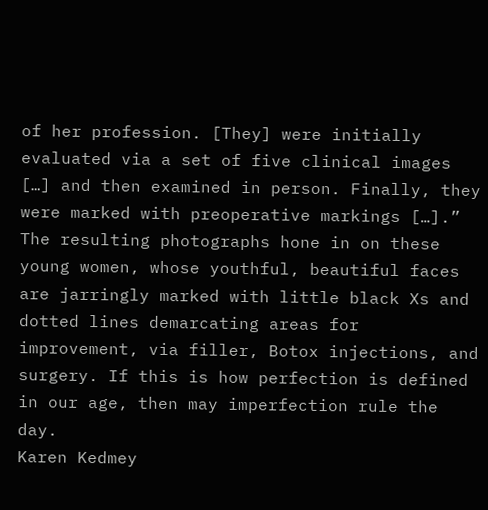of her profession. [They] were initially evaluated via a set of five clinical images […] and then examined in person. Finally, they were marked with preoperative markings […].” The resulting photographs hone in on these young women, whose youthful, beautiful faces are jarringly marked with little black Xs and dotted lines demarcating areas for improvement, via filler, Botox injections, and surgery. If this is how perfection is defined in our age, then may imperfection rule the day.
Karen Kedmey